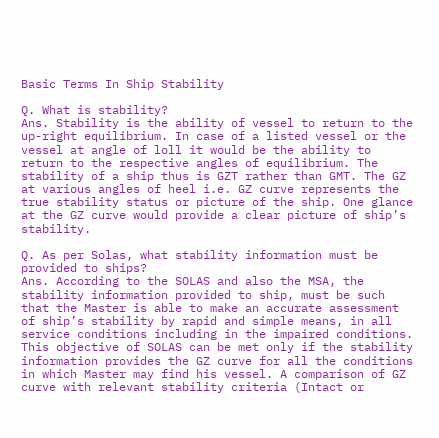Basic Terms In Ship Stability

Q. What is stability?
Ans. Stability is the ability of vessel to return to the up-right equilibrium. In case of a listed vessel or the vessel at angle of loll it would be the ability to return to the respective angles of equilibrium. The stability of a ship thus is GZT rather than GMT. The GZ at various angles of heel i.e. GZ curve represents the true stability status or picture of the ship. One glance at the GZ curve would provide a clear picture of ship’s stability.

Q. As per Solas, what stability information must be provided to ships?
Ans. According to the SOLAS and also the MSA, the stability information provided to ship, must be such that the Master is able to make an accurate assessment of ship’s stability by rapid and simple means, in all service conditions including in the impaired conditions. This objective of SOLAS can be met only if the stability information provides the GZ curve for all the conditions in which Master may find his vessel. A comparison of GZ curve with relevant stability criteria (Intact or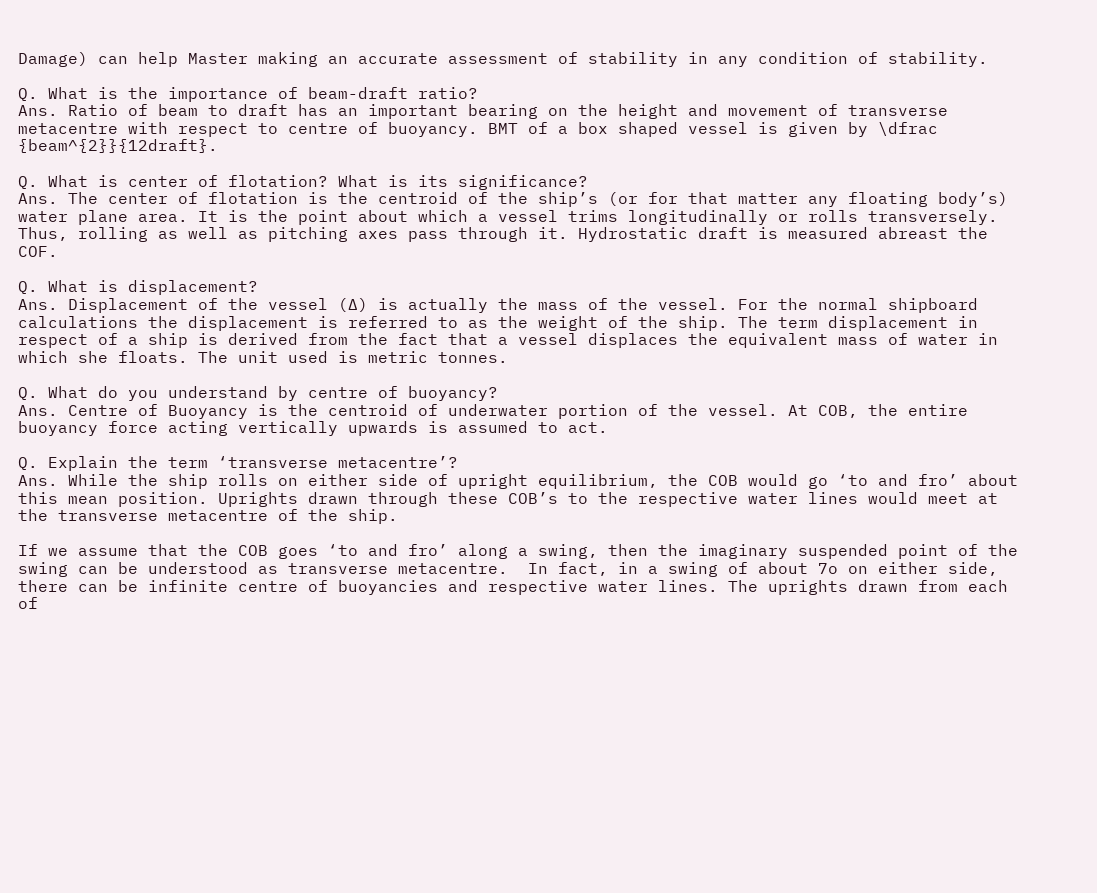Damage) can help Master making an accurate assessment of stability in any condition of stability.

Q. What is the importance of beam-draft ratio?
Ans. Ratio of beam to draft has an important bearing on the height and movement of transverse metacentre with respect to centre of buoyancy. BMT of a box shaped vessel is given by \dfrac {beam^{2}}{12draft}.

Q. What is center of flotation? What is its significance?
Ans. The center of flotation is the centroid of the ship’s (or for that matter any floating body’s) water plane area. It is the point about which a vessel trims longitudinally or rolls transversely. Thus, rolling as well as pitching axes pass through it. Hydrostatic draft is measured abreast the COF.

Q. What is displacement?
Ans. Displacement of the vessel (∆) is actually the mass of the vessel. For the normal shipboard calculations the displacement is referred to as the weight of the ship. The term displacement in respect of a ship is derived from the fact that a vessel displaces the equivalent mass of water in which she floats. The unit used is metric tonnes.

Q. What do you understand by centre of buoyancy?
Ans. Centre of Buoyancy is the centroid of underwater portion of the vessel. At COB, the entire buoyancy force acting vertically upwards is assumed to act.

Q. Explain the term ‘transverse metacentre’?
Ans. While the ship rolls on either side of upright equilibrium, the COB would go ‘to and fro’ about this mean position. Uprights drawn through these COB’s to the respective water lines would meet at the transverse metacentre of the ship.

If we assume that the COB goes ‘to and fro’ along a swing, then the imaginary suspended point of the swing can be understood as transverse metacentre.  In fact, in a swing of about 7o on either side, there can be infinite centre of buoyancies and respective water lines. The uprights drawn from each of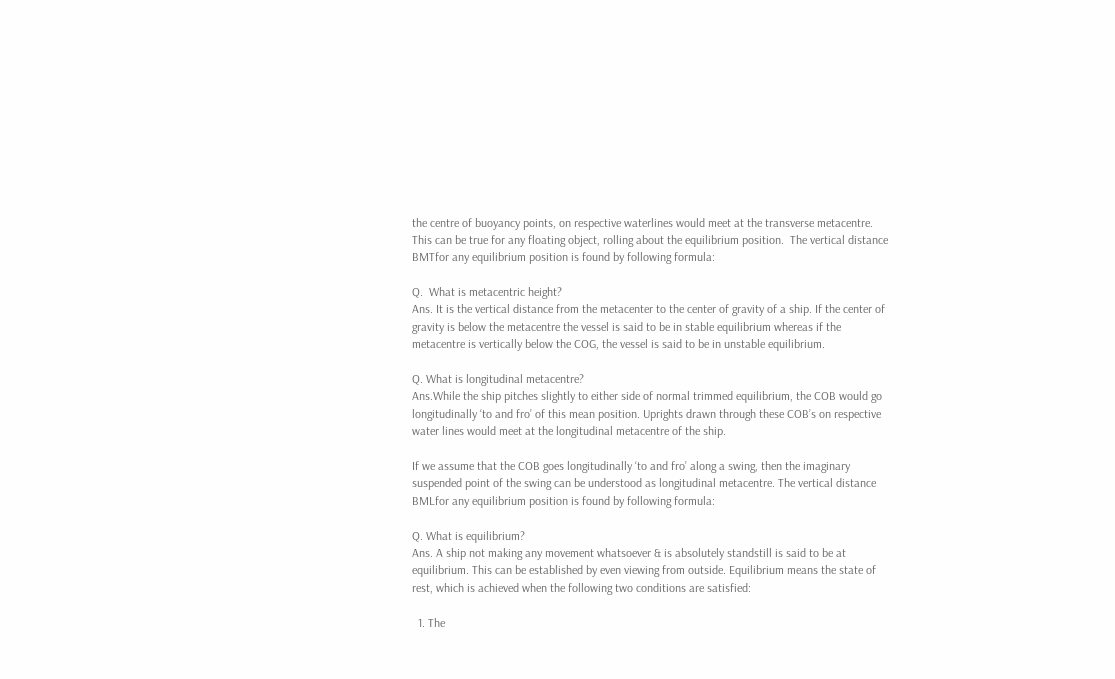the centre of buoyancy points, on respective waterlines would meet at the transverse metacentre. This can be true for any floating object, rolling about the equilibrium position.  The vertical distance BMTfor any equilibrium position is found by following formula:

Q.  What is metacentric height?
Ans. It is the vertical distance from the metacenter to the center of gravity of a ship. If the center of gravity is below the metacentre the vessel is said to be in stable equilibrium whereas if the metacentre is vertically below the COG, the vessel is said to be in unstable equilibrium.

Q. What is longitudinal metacentre?
Ans.While the ship pitches slightly to either side of normal trimmed equilibrium, the COB would go longitudinally ‘to and fro’ of this mean position. Uprights drawn through these COB’s on respective water lines would meet at the longitudinal metacentre of the ship.

If we assume that the COB goes longitudinally ‘to and fro’ along a swing, then the imaginary suspended point of the swing can be understood as longitudinal metacentre. The vertical distance BMLfor any equilibrium position is found by following formula:

Q. What is equilibrium?
Ans. A ship not making any movement whatsoever & is absolutely standstill is said to be at equilibrium. This can be established by even viewing from outside. Equilibrium means the state of rest, which is achieved when the following two conditions are satisfied:

  1. The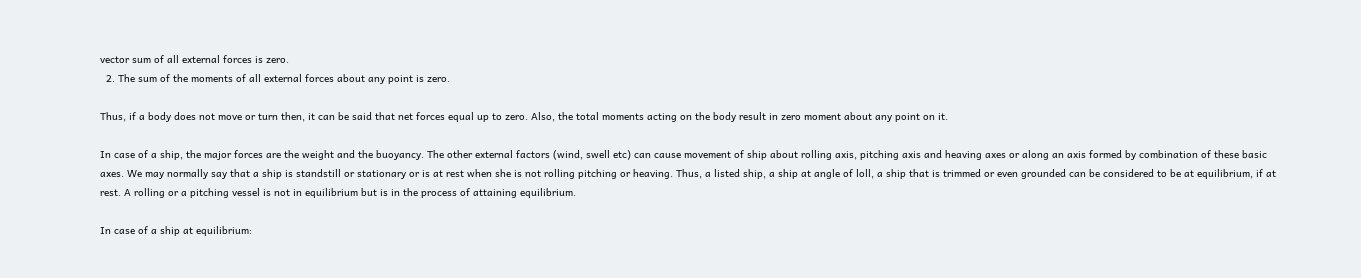vector sum of all external forces is zero.
  2. The sum of the moments of all external forces about any point is zero.

Thus, if a body does not move or turn then, it can be said that net forces equal up to zero. Also, the total moments acting on the body result in zero moment about any point on it.

In case of a ship, the major forces are the weight and the buoyancy. The other external factors (wind, swell etc) can cause movement of ship about rolling axis, pitching axis and heaving axes or along an axis formed by combination of these basic axes. We may normally say that a ship is standstill or stationary or is at rest when she is not rolling pitching or heaving. Thus, a listed ship, a ship at angle of loll, a ship that is trimmed or even grounded can be considered to be at equilibrium, if at rest. A rolling or a pitching vessel is not in equilibrium but is in the process of attaining equilibrium.

In case of a ship at equilibrium: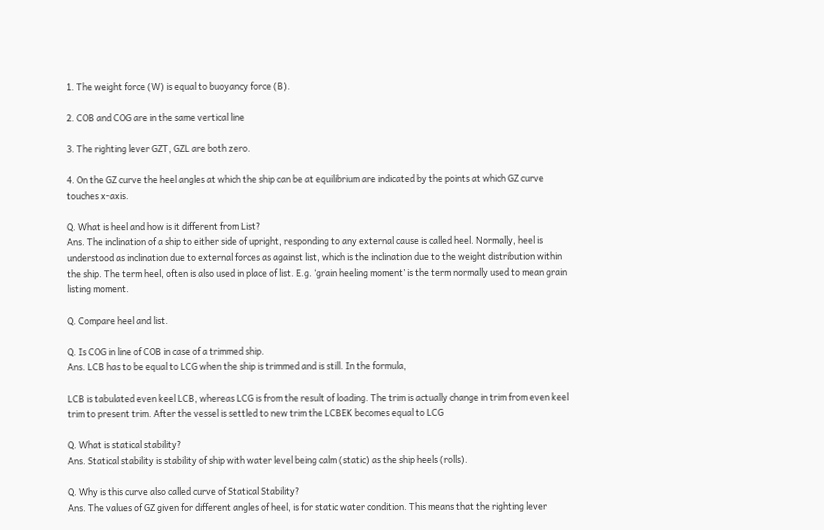1. The weight force (W) is equal to buoyancy force (B).

2. COB and COG are in the same vertical line

3. The righting lever GZT, GZL are both zero.

4. On the GZ curve the heel angles at which the ship can be at equilibrium are indicated by the points at which GZ curve touches x-axis.

Q. What is heel and how is it different from List?
Ans. The inclination of a ship to either side of upright, responding to any external cause is called heel. Normally, heel is understood as inclination due to external forces as against list, which is the inclination due to the weight distribution within the ship. The term heel, often is also used in place of list. E.g. ‘grain heeling moment’ is the term normally used to mean grain listing moment.

Q. Compare heel and list.

Q. Is COG in line of COB in case of a trimmed ship.
Ans. LCB has to be equal to LCG when the ship is trimmed and is still. In the formula,

LCB is tabulated even keel LCB, whereas LCG is from the result of loading. The trim is actually change in trim from even keel trim to present trim. After the vessel is settled to new trim the LCBEK becomes equal to LCG

Q. What is statical stability?
Ans. Statical stability is stability of ship with water level being calm (static) as the ship heels (rolls).

Q. Why is this curve also called curve of Statical Stability?
Ans. The values of GZ given for different angles of heel, is for static water condition. This means that the righting lever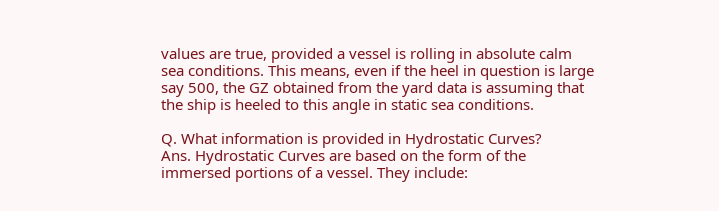values are true, provided a vessel is rolling in absolute calm sea conditions. This means, even if the heel in question is large say 500, the GZ obtained from the yard data is assuming that the ship is heeled to this angle in static sea conditions.

Q. What information is provided in Hydrostatic Curves?
Ans. Hydrostatic Curves are based on the form of the immersed portions of a vessel. They include: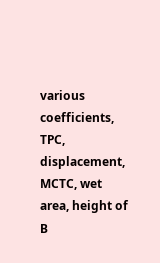various coefficients, TPC, displacement, MCTC, wet area, height of B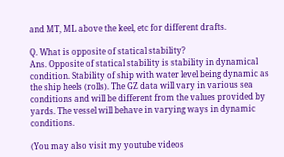and MT, ML above the keel, etc for different drafts.

Q. What is opposite of statical stability?
Ans. Opposite of statical stability is stability in dynamical condition. Stability of ship with water level being dynamic as the ship heels (rolls). The GZ data will vary in various sea conditions and will be different from the values provided by yards. The vessel will behave in varying ways in dynamic conditions.

(You may also visit my youtube videos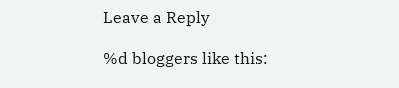Leave a Reply

%d bloggers like this: